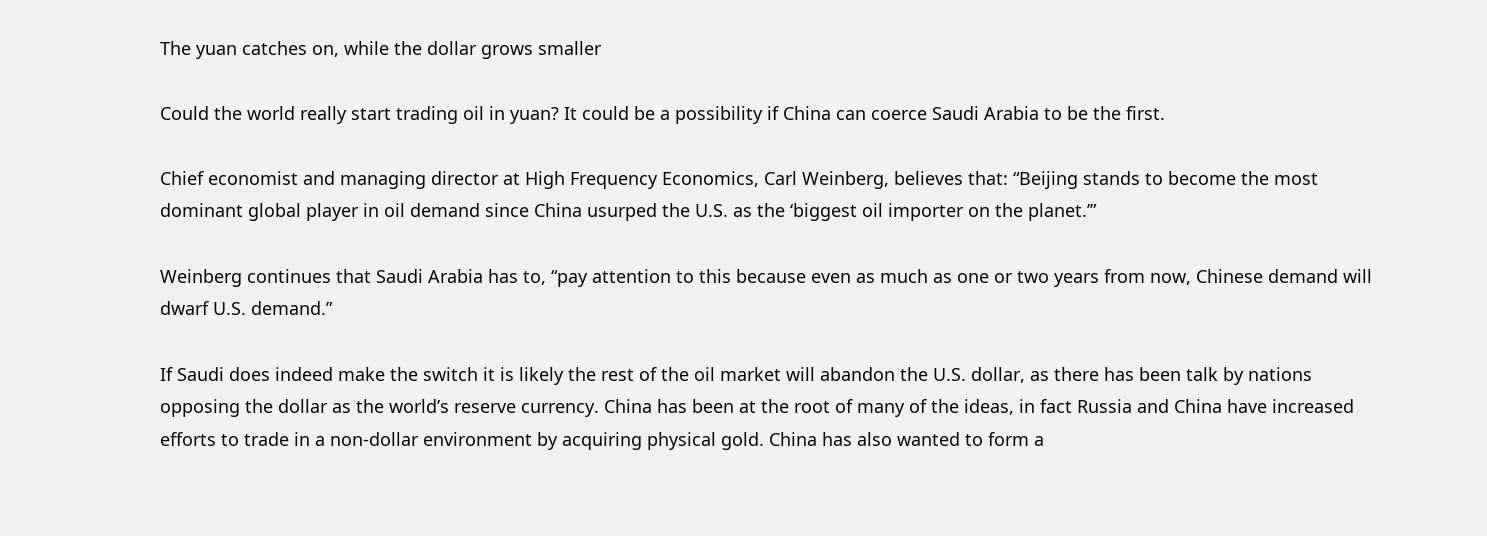The yuan catches on, while the dollar grows smaller

Could the world really start trading oil in yuan? It could be a possibility if China can coerce Saudi Arabia to be the first.

Chief economist and managing director at High Frequency Economics, Carl Weinberg, believes that: “Beijing stands to become the most dominant global player in oil demand since China usurped the U.S. as the ‘biggest oil importer on the planet.’”

Weinberg continues that Saudi Arabia has to, “pay attention to this because even as much as one or two years from now, Chinese demand will dwarf U.S. demand.”

If Saudi does indeed make the switch it is likely the rest of the oil market will abandon the U.S. dollar, as there has been talk by nations opposing the dollar as the world’s reserve currency. China has been at the root of many of the ideas, in fact Russia and China have increased efforts to trade in a non-dollar environment by acquiring physical gold. China has also wanted to form a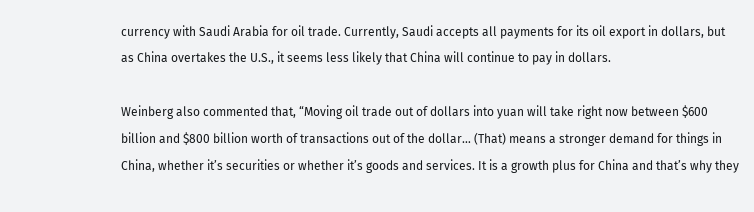currency with Saudi Arabia for oil trade. Currently, Saudi accepts all payments for its oil export in dollars, but as China overtakes the U.S., it seems less likely that China will continue to pay in dollars.

Weinberg also commented that, “Moving oil trade out of dollars into yuan will take right now between $600 billion and $800 billion worth of transactions out of the dollar… (That) means a stronger demand for things in China, whether it’s securities or whether it’s goods and services. It is a growth plus for China and that’s why they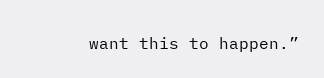want this to happen.”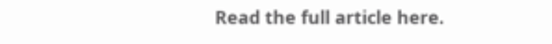Read the full article here.